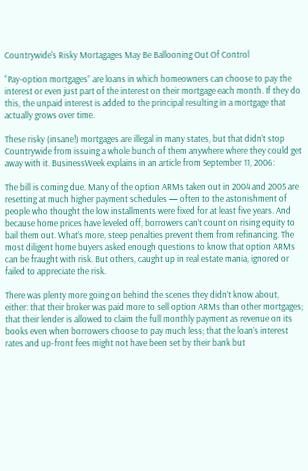Countrywide's Risky Mortagages May Be Ballooning Out Of Control

“Pay-option mortgages” are loans in which homeowners can choose to pay the interest or even just part of the interest on their mortgage each month. If they do this, the unpaid interest is added to the principal resulting in a mortgage that actually grows over time.

These risky (insane!) mortgages are illegal in many states, but that didn’t stop Countrywide from issuing a whole bunch of them anywhere where they could get away with it. BusinessWeek explains in an article from September 11, 2006:

The bill is coming due. Many of the option ARMs taken out in 2004 and 2005 are resetting at much higher payment schedules — often to the astonishment of people who thought the low installments were fixed for at least five years. And because home prices have leveled off, borrowers can’t count on rising equity to bail them out. What’s more, steep penalties prevent them from refinancing. The most diligent home buyers asked enough questions to know that option ARMs can be fraught with risk. But others, caught up in real estate mania, ignored or failed to appreciate the risk.

There was plenty more going on behind the scenes they didn’t know about, either: that their broker was paid more to sell option ARMs than other mortgages; that their lender is allowed to claim the full monthly payment as revenue on its books even when borrowers choose to pay much less; that the loan’s interest rates and up-front fees might not have been set by their bank but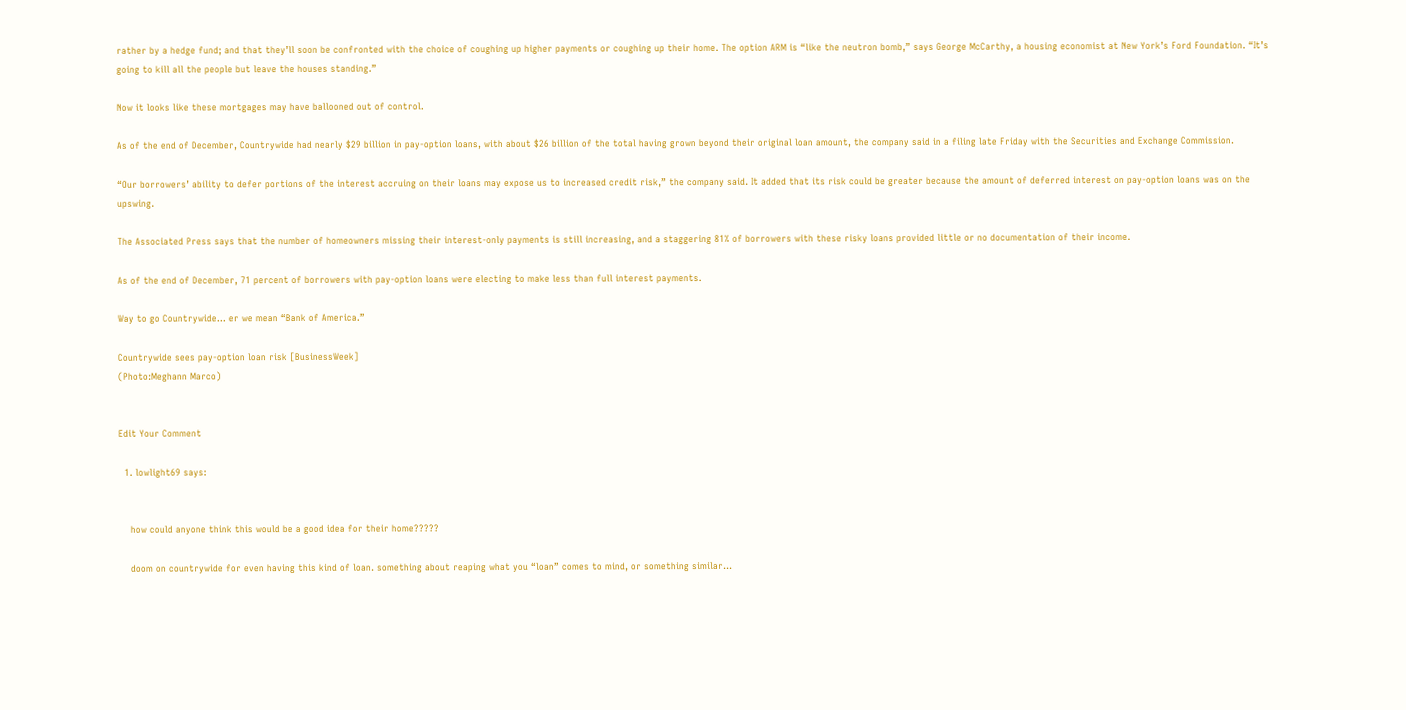rather by a hedge fund; and that they’ll soon be confronted with the choice of coughing up higher payments or coughing up their home. The option ARM is “like the neutron bomb,” says George McCarthy, a housing economist at New York’s Ford Foundation. “It’s going to kill all the people but leave the houses standing.”

Now it looks like these mortgages may have ballooned out of control.

As of the end of December, Countrywide had nearly $29 billion in pay-option loans, with about $26 billion of the total having grown beyond their original loan amount, the company said in a filing late Friday with the Securities and Exchange Commission.

“Our borrowers’ ability to defer portions of the interest accruing on their loans may expose us to increased credit risk,” the company said. It added that its risk could be greater because the amount of deferred interest on pay-option loans was on the upswing.

The Associated Press says that the number of homeowners missing their interest-only payments is still increasing, and a staggering 81% of borrowers with these risky loans provided little or no documentation of their income.

As of the end of December, 71 percent of borrowers with pay-option loans were electing to make less than full interest payments.

Way to go Countrywide… er we mean “Bank of America.”

Countrywide sees pay-option loan risk [BusinessWeek]
(Photo:Meghann Marco)


Edit Your Comment

  1. lowlight69 says:


    how could anyone think this would be a good idea for their home?????

    doom on countrywide for even having this kind of loan. something about reaping what you “loan” comes to mind, or something similar…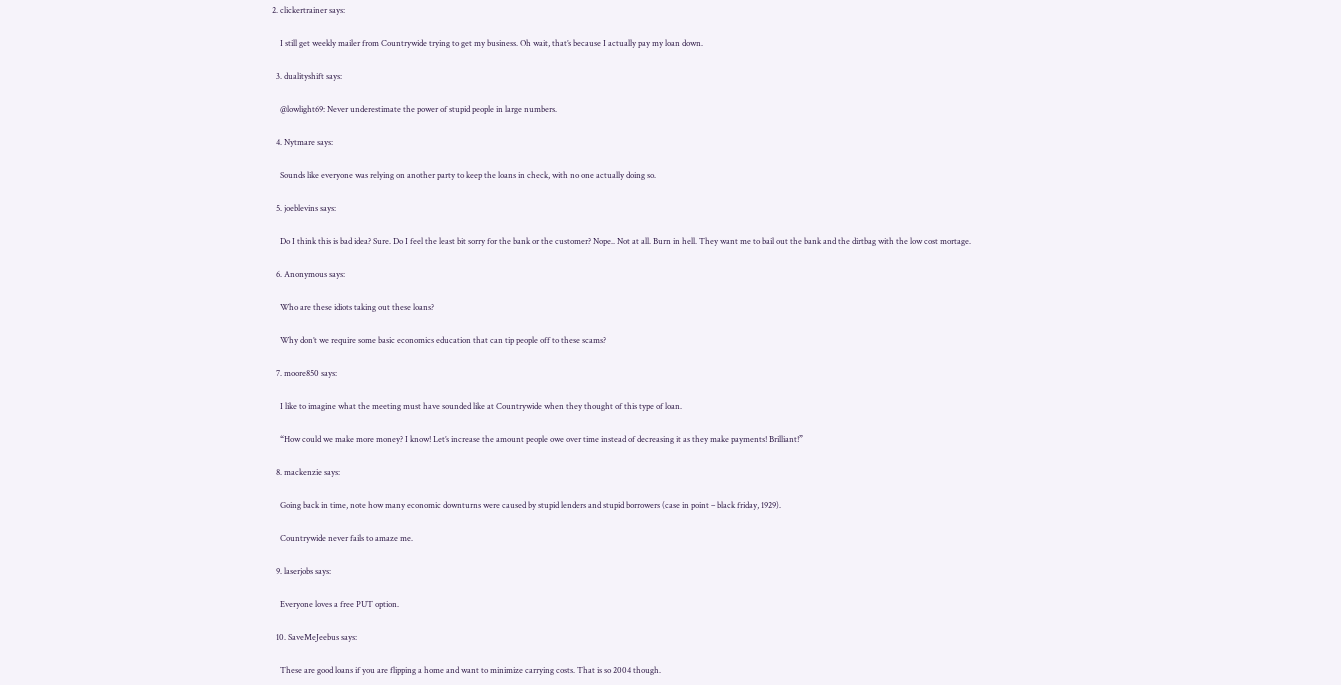2. clickertrainer says:

    I still get weekly mailer from Countrywide trying to get my business. Oh wait, that’s because I actually pay my loan down.

  3. dualityshift says:

    @lowlight69: Never underestimate the power of stupid people in large numbers.

  4. Nytmare says:

    Sounds like everyone was relying on another party to keep the loans in check, with no one actually doing so.

  5. joeblevins says:

    Do I think this is bad idea? Sure. Do I feel the least bit sorry for the bank or the customer? Nope.. Not at all. Burn in hell. They want me to bail out the bank and the dirtbag with the low cost mortage.

  6. Anonymous says:

    Who are these idiots taking out these loans?

    Why don’t we require some basic economics education that can tip people off to these scams?

  7. moore850 says:

    I like to imagine what the meeting must have sounded like at Countrywide when they thought of this type of loan.

    “How could we make more money? I know! Let’s increase the amount people owe over time instead of decreasing it as they make payments! Brilliant!”

  8. mackenzie says:

    Going back in time, note how many economic downturns were caused by stupid lenders and stupid borrowers (case in point – black friday, 1929).

    Countrywide never fails to amaze me.

  9. laserjobs says:

    Everyone loves a free PUT option.

  10. SaveMeJeebus says:

    These are good loans if you are flipping a home and want to minimize carrying costs. That is so 2004 though.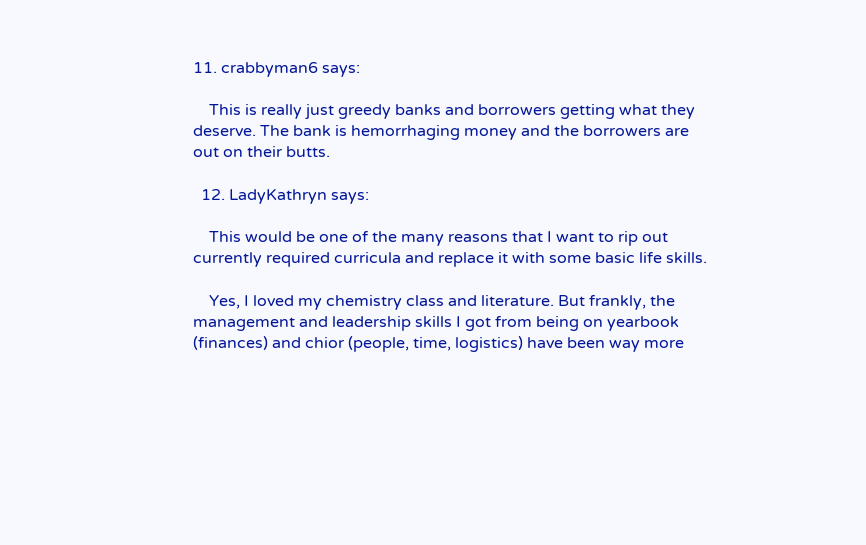11. crabbyman6 says:

    This is really just greedy banks and borrowers getting what they deserve. The bank is hemorrhaging money and the borrowers are out on their butts.

  12. LadyKathryn says:

    This would be one of the many reasons that I want to rip out currently required curricula and replace it with some basic life skills.

    Yes, I loved my chemistry class and literature. But frankly, the management and leadership skills I got from being on yearbook (finances) and chior (people, time, logistics) have been way more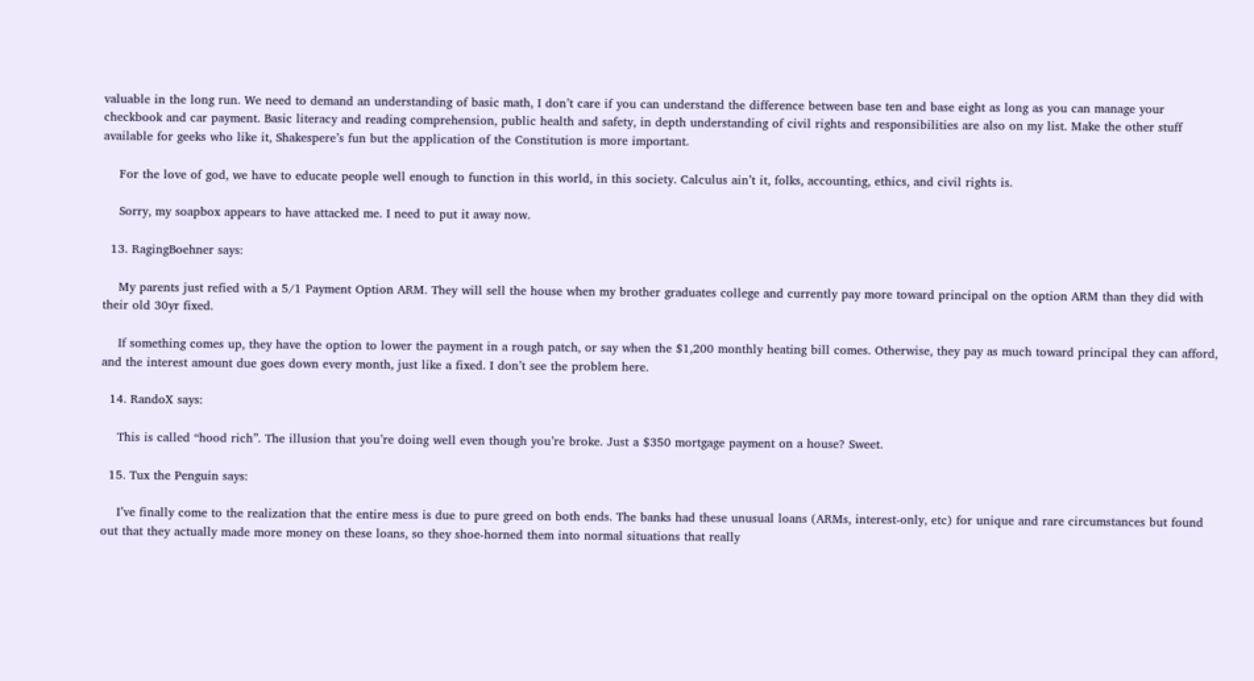valuable in the long run. We need to demand an understanding of basic math, I don’t care if you can understand the difference between base ten and base eight as long as you can manage your checkbook and car payment. Basic literacy and reading comprehension, public health and safety, in depth understanding of civil rights and responsibilities are also on my list. Make the other stuff available for geeks who like it, Shakespere’s fun but the application of the Constitution is more important.

    For the love of god, we have to educate people well enough to function in this world, in this society. Calculus ain’t it, folks, accounting, ethics, and civil rights is.

    Sorry, my soapbox appears to have attacked me. I need to put it away now.

  13. RagingBoehner says:

    My parents just refied with a 5/1 Payment Option ARM. They will sell the house when my brother graduates college and currently pay more toward principal on the option ARM than they did with their old 30yr fixed.

    If something comes up, they have the option to lower the payment in a rough patch, or say when the $1,200 monthly heating bill comes. Otherwise, they pay as much toward principal they can afford, and the interest amount due goes down every month, just like a fixed. I don’t see the problem here.

  14. RandoX says:

    This is called “hood rich”. The illusion that you’re doing well even though you’re broke. Just a $350 mortgage payment on a house? Sweet.

  15. Tux the Penguin says:

    I’ve finally come to the realization that the entire mess is due to pure greed on both ends. The banks had these unusual loans (ARMs, interest-only, etc) for unique and rare circumstances but found out that they actually made more money on these loans, so they shoe-horned them into normal situations that really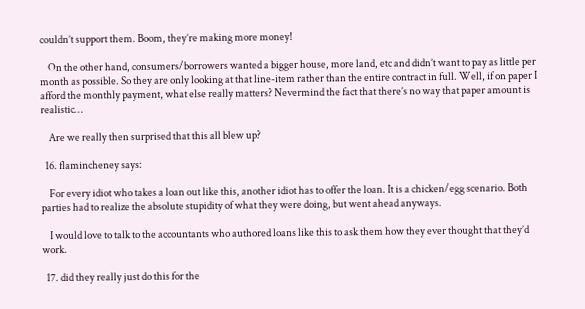couldn’t support them. Boom, they’re making more money!

    On the other hand, consumers/borrowers wanted a bigger house, more land, etc and didn’t want to pay as little per month as possible. So they are only looking at that line-item rather than the entire contract in full. Well, if on paper I afford the monthly payment, what else really matters? Nevermind the fact that there’s no way that paper amount is realistic…

    Are we really then surprised that this all blew up?

  16. flamincheney says:

    For every idiot who takes a loan out like this, another idiot has to offer the loan. It is a chicken/egg scenario. Both parties had to realize the absolute stupidity of what they were doing, but went ahead anyways.

    I would love to talk to the accountants who authored loans like this to ask them how they ever thought that they’d work.

  17. did they really just do this for the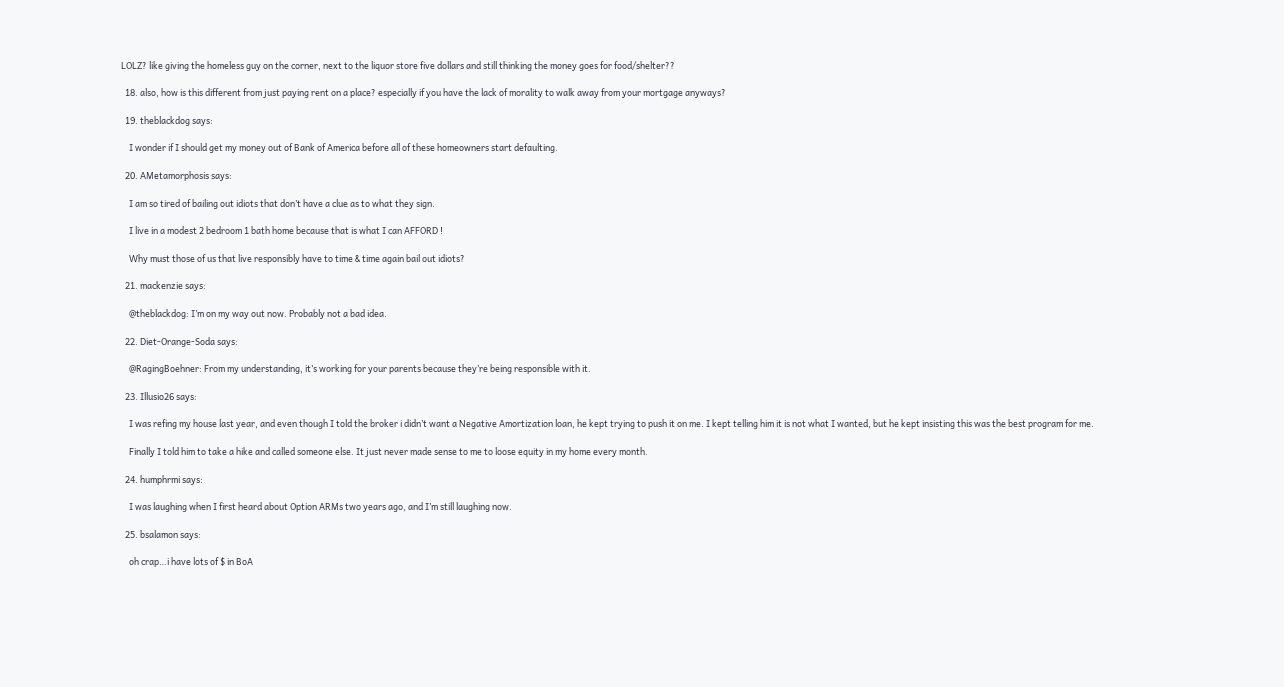LOLZ? like giving the homeless guy on the corner, next to the liquor store five dollars and still thinking the money goes for food/shelter??

  18. also, how is this different from just paying rent on a place? especially if you have the lack of morality to walk away from your mortgage anyways?

  19. theblackdog says:

    I wonder if I should get my money out of Bank of America before all of these homeowners start defaulting.

  20. AMetamorphosis says:

    I am so tired of bailing out idiots that don’t have a clue as to what they sign.

    I live in a modest 2 bedroom 1 bath home because that is what I can AFFORD !

    Why must those of us that live responsibly have to time & time again bail out idiots?

  21. mackenzie says:

    @theblackdog: I’m on my way out now. Probably not a bad idea.

  22. Diet-Orange-Soda says:

    @RagingBoehner: From my understanding, it’s working for your parents because they’re being responsible with it.

  23. Illusio26 says:

    I was refing my house last year, and even though I told the broker i didn’t want a Negative Amortization loan, he kept trying to push it on me. I kept telling him it is not what I wanted, but he kept insisting this was the best program for me.

    Finally I told him to take a hike and called someone else. It just never made sense to me to loose equity in my home every month.

  24. humphrmi says:

    I was laughing when I first heard about Option ARMs two years ago, and I’m still laughing now.

  25. bsalamon says:

    oh crap…i have lots of $ in BoA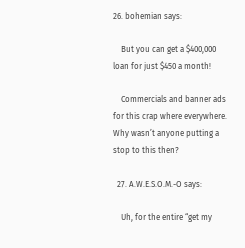26. bohemian says:

    But you can get a $400,000 loan for just $450 a month!

    Commercials and banner ads for this crap where everywhere. Why wasn’t anyone putting a stop to this then?

  27. A.W.E.S.O.M.-O says:

    Uh, for the entire “get my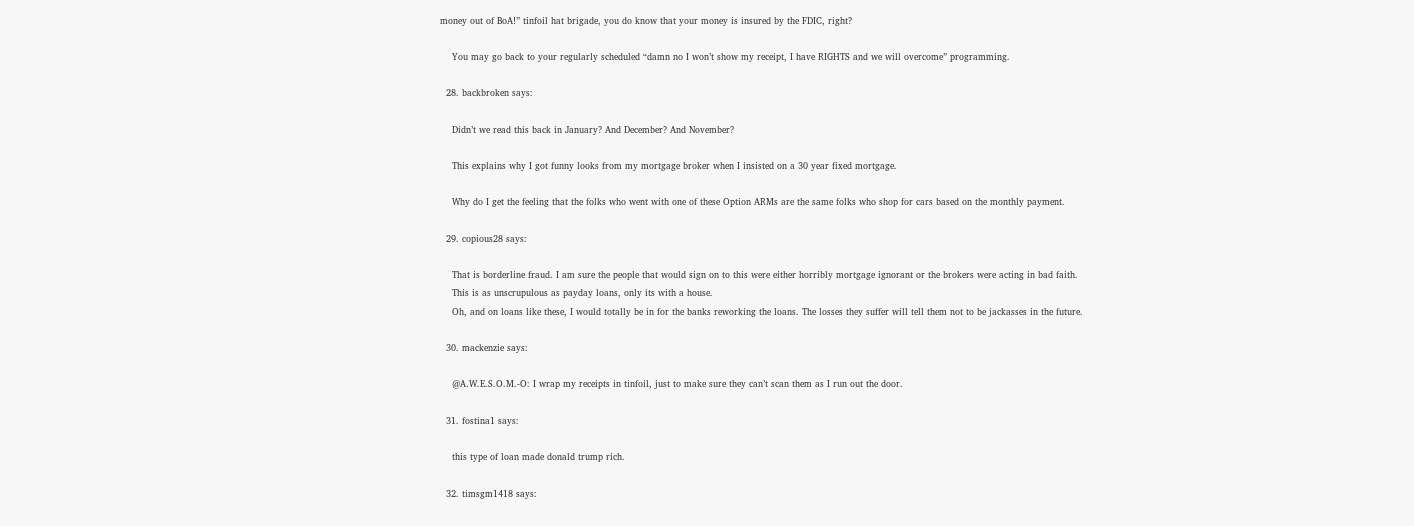money out of BoA!” tinfoil hat brigade, you do know that your money is insured by the FDIC, right?

    You may go back to your regularly scheduled “damn no I won’t show my receipt, I have RIGHTS and we will overcome” programming.

  28. backbroken says:

    Didn’t we read this back in January? And December? And November?

    This explains why I got funny looks from my mortgage broker when I insisted on a 30 year fixed mortgage.

    Why do I get the feeling that the folks who went with one of these Option ARMs are the same folks who shop for cars based on the monthly payment.

  29. copious28 says:

    That is borderline fraud. I am sure the people that would sign on to this were either horribly mortgage ignorant or the brokers were acting in bad faith.
    This is as unscrupulous as payday loans, only its with a house.
    Oh, and on loans like these, I would totally be in for the banks reworking the loans. The losses they suffer will tell them not to be jackasses in the future.

  30. mackenzie says:

    @A.W.E.S.O.M.-O: I wrap my receipts in tinfoil, just to make sure they can’t scan them as I run out the door.

  31. fostina1 says:

    this type of loan made donald trump rich.

  32. timsgm1418 says: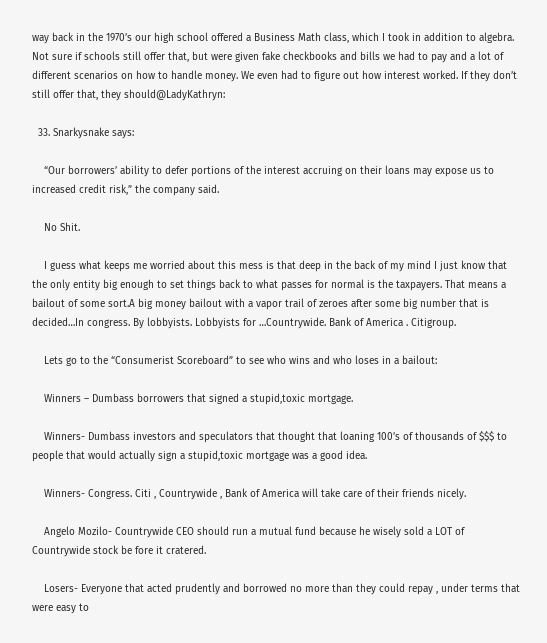way back in the 1970’s our high school offered a Business Math class, which I took in addition to algebra. Not sure if schools still offer that, but were given fake checkbooks and bills we had to pay and a lot of different scenarios on how to handle money. We even had to figure out how interest worked. If they don’t still offer that, they should@LadyKathryn:

  33. Snarkysnake says:

    “Our borrowers’ ability to defer portions of the interest accruing on their loans may expose us to increased credit risk,” the company said.

    No Shit.

    I guess what keeps me worried about this mess is that deep in the back of my mind I just know that the only entity big enough to set things back to what passes for normal is the taxpayers. That means a bailout of some sort.A big money bailout with a vapor trail of zeroes after some big number that is decided…In congress. By lobbyists. Lobbyists for …Countrywide. Bank of America . Citigroup.

    Lets go to the “Consumerist Scoreboard” to see who wins and who loses in a bailout:

    Winners – Dumbass borrowers that signed a stupid,toxic mortgage.

    Winners- Dumbass investors and speculators that thought that loaning 100’s of thousands of $$$ to people that would actually sign a stupid,toxic mortgage was a good idea.

    Winners- Congress. Citi , Countrywide , Bank of America will take care of their friends nicely.

    Angelo Mozilo- Countrywide CEO should run a mutual fund because he wisely sold a LOT of Countrywide stock be fore it cratered.

    Losers- Everyone that acted prudently and borrowed no more than they could repay , under terms that were easy to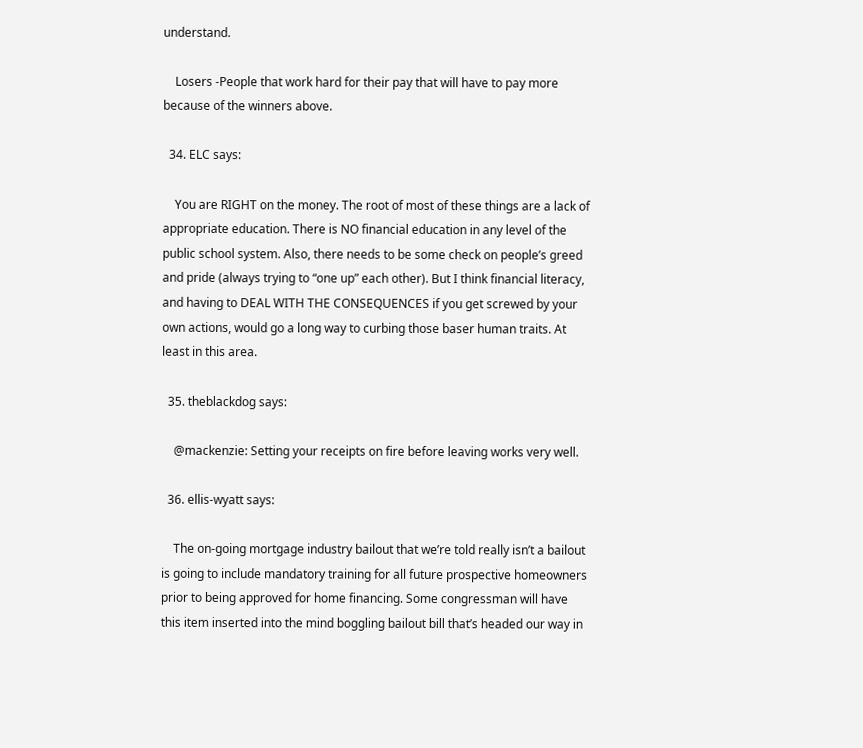understand.

    Losers -People that work hard for their pay that will have to pay more because of the winners above.

  34. ELC says:

    You are RIGHT on the money. The root of most of these things are a lack of appropriate education. There is NO financial education in any level of the public school system. Also, there needs to be some check on people’s greed and pride (always trying to “one up” each other). But I think financial literacy, and having to DEAL WITH THE CONSEQUENCES if you get screwed by your own actions, would go a long way to curbing those baser human traits. At least in this area.

  35. theblackdog says:

    @mackenzie: Setting your receipts on fire before leaving works very well.

  36. ellis-wyatt says:

    The on-going mortgage industry bailout that we’re told really isn’t a bailout is going to include mandatory training for all future prospective homeowners prior to being approved for home financing. Some congressman will have this item inserted into the mind boggling bailout bill that’s headed our way in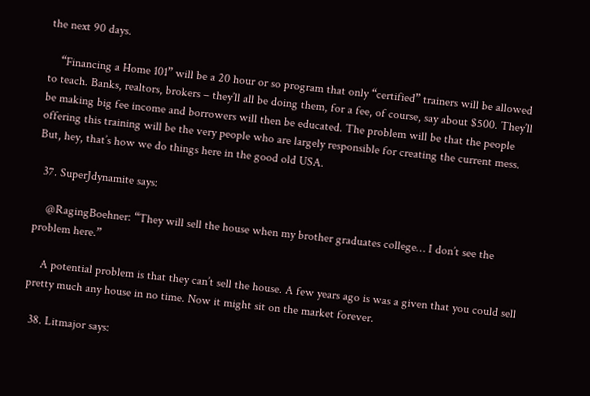the next 90 days.

    “Financing a Home 101” will be a 20 hour or so program that only “certified” trainers will be allowed to teach. Banks, realtors, brokers – they’ll all be doing them, for a fee, of course, say about $500. They’ll be making big fee income and borrowers will then be educated. The problem will be that the people offering this training will be the very people who are largely responsible for creating the current mess. But, hey, that’s how we do things here in the good old USA.

  37. SuperJdynamite says:

    @RagingBoehner: “They will sell the house when my brother graduates college… I don’t see the problem here.”

    A potential problem is that they can’t sell the house. A few years ago is was a given that you could sell pretty much any house in no time. Now it might sit on the market forever.

  38. Litmajor says: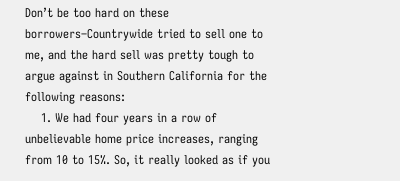Don’t be too hard on these borrowers–Countrywide tried to sell one to me, and the hard sell was pretty tough to argue against in Southern California for the following reasons:
    1. We had four years in a row of unbelievable home price increases, ranging from 10 to 15%. So, it really looked as if you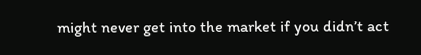might never get into the market if you didn’t act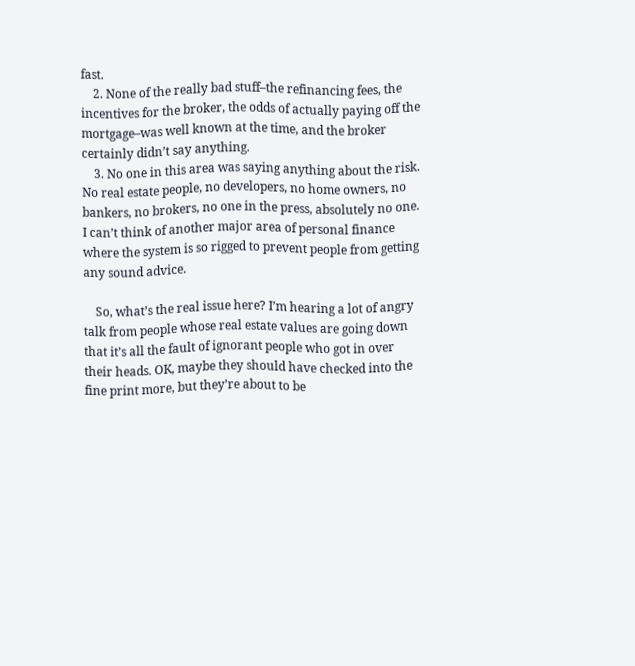fast.
    2. None of the really bad stuff–the refinancing fees, the incentives for the broker, the odds of actually paying off the mortgage–was well known at the time, and the broker certainly didn’t say anything.
    3. No one in this area was saying anything about the risk. No real estate people, no developers, no home owners, no bankers, no brokers, no one in the press, absolutely no one. I can’t think of another major area of personal finance where the system is so rigged to prevent people from getting any sound advice.

    So, what’s the real issue here? I’m hearing a lot of angry talk from people whose real estate values are going down that it’s all the fault of ignorant people who got in over their heads. OK, maybe they should have checked into the fine print more, but they’re about to be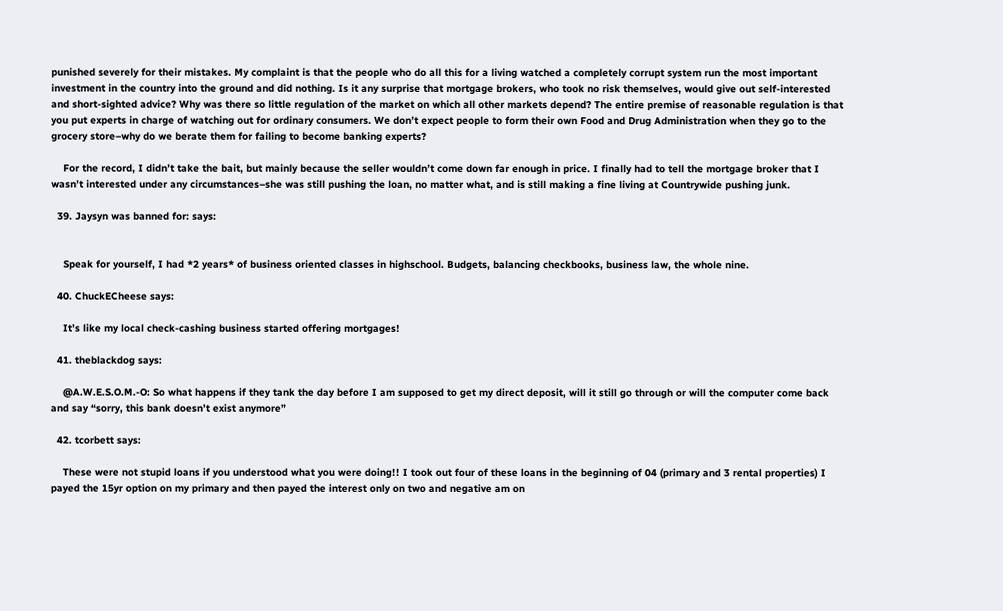punished severely for their mistakes. My complaint is that the people who do all this for a living watched a completely corrupt system run the most important investment in the country into the ground and did nothing. Is it any surprise that mortgage brokers, who took no risk themselves, would give out self-interested and short-sighted advice? Why was there so little regulation of the market on which all other markets depend? The entire premise of reasonable regulation is that you put experts in charge of watching out for ordinary consumers. We don’t expect people to form their own Food and Drug Administration when they go to the grocery store–why do we berate them for failing to become banking experts?

    For the record, I didn’t take the bait, but mainly because the seller wouldn’t come down far enough in price. I finally had to tell the mortgage broker that I wasn’t interested under any circumstances–she was still pushing the loan, no matter what, and is still making a fine living at Countrywide pushing junk.

  39. Jaysyn was banned for: says:


    Speak for yourself, I had *2 years* of business oriented classes in highschool. Budgets, balancing checkbooks, business law, the whole nine.

  40. ChuckECheese says:

    It’s like my local check-cashing business started offering mortgages!

  41. theblackdog says:

    @A.W.E.S.O.M.-O: So what happens if they tank the day before I am supposed to get my direct deposit, will it still go through or will the computer come back and say “sorry, this bank doesn’t exist anymore”

  42. tcorbett says:

    These were not stupid loans if you understood what you were doing!! I took out four of these loans in the beginning of 04 (primary and 3 rental properties) I payed the 15yr option on my primary and then payed the interest only on two and negative am on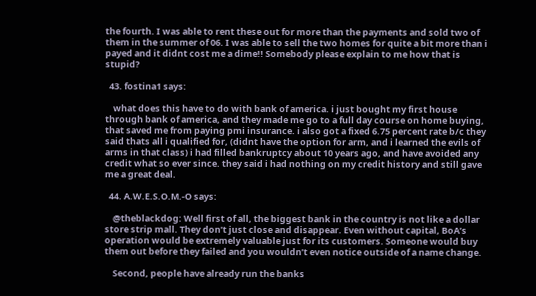the fourth. I was able to rent these out for more than the payments and sold two of them in the summer of 06. I was able to sell the two homes for quite a bit more than i payed and it didnt cost me a dime!! Somebody please explain to me how that is stupid?

  43. fostina1 says:

    what does this have to do with bank of america. i just bought my first house through bank of america, and they made me go to a full day course on home buying, that saved me from paying pmi insurance. i also got a fixed 6.75 percent rate b/c they said thats all i qualified for, (didnt have the option for arm, and i learned the evils of arms in that class) i had filled bankruptcy about 10 years ago, and have avoided any credit what so ever since. they said i had nothing on my credit history and still gave me a great deal.

  44. A.W.E.S.O.M.-O says:

    @theblackdog: Well first of all, the biggest bank in the country is not like a dollar store strip mall. They don’t just close and disappear. Even without capital, BoA’s operation would be extremely valuable just for its customers. Someone would buy them out before they failed and you wouldn’t even notice outside of a name change.

    Second, people have already run the banks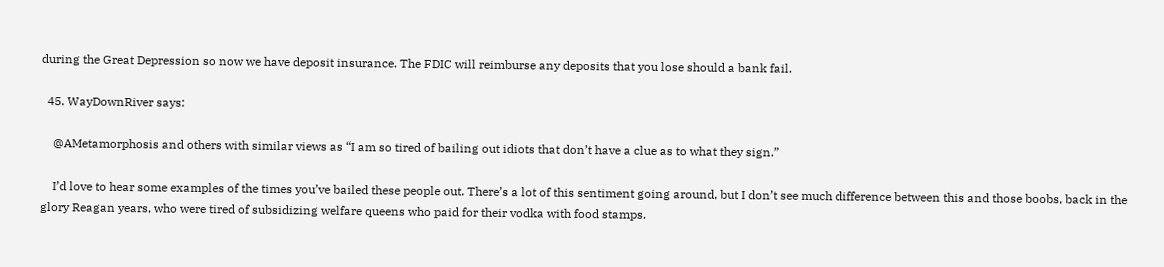during the Great Depression so now we have deposit insurance. The FDIC will reimburse any deposits that you lose should a bank fail.

  45. WayDownRiver says:

    @AMetamorphosis and others with similar views as “I am so tired of bailing out idiots that don’t have a clue as to what they sign.”

    I’d love to hear some examples of the times you’ve bailed these people out. There’s a lot of this sentiment going around, but I don’t see much difference between this and those boobs, back in the glory Reagan years, who were tired of subsidizing welfare queens who paid for their vodka with food stamps.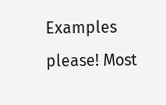Examples please! Most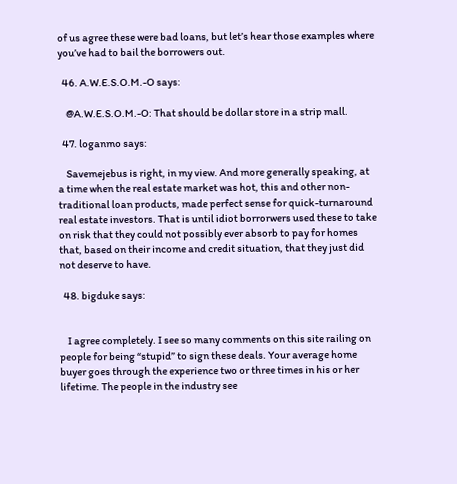of us agree these were bad loans, but let’s hear those examples where you’ve had to bail the borrowers out.

  46. A.W.E.S.O.M.-O says:

    @A.W.E.S.O.M.-O: That should be dollar store in a strip mall.

  47. loganmo says:

    Savemejebus is right, in my view. And more generally speaking, at a time when the real estate market was hot, this and other non-traditional loan products, made perfect sense for quick-turnaround real estate investors. That is until idiot borrorwers used these to take on risk that they could not possibly ever absorb to pay for homes that, based on their income and credit situation, that they just did not deserve to have.

  48. bigduke says:


    I agree completely. I see so many comments on this site railing on people for being “stupid” to sign these deals. Your average home buyer goes through the experience two or three times in his or her lifetime. The people in the industry see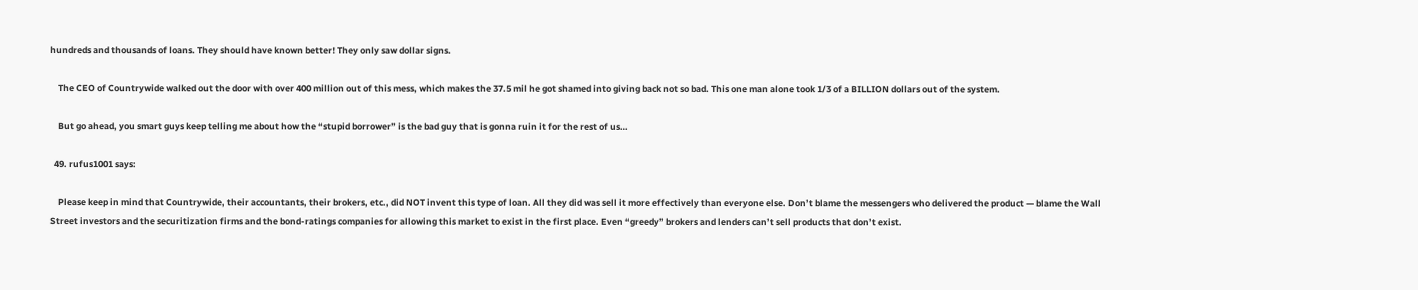hundreds and thousands of loans. They should have known better! They only saw dollar signs.

    The CEO of Countrywide walked out the door with over 400 million out of this mess, which makes the 37.5 mil he got shamed into giving back not so bad. This one man alone took 1/3 of a BILLION dollars out of the system.

    But go ahead, you smart guys keep telling me about how the “stupid borrower” is the bad guy that is gonna ruin it for the rest of us…

  49. rufus1001 says:

    Please keep in mind that Countrywide, their accountants, their brokers, etc., did NOT invent this type of loan. All they did was sell it more effectively than everyone else. Don’t blame the messengers who delivered the product — blame the Wall Street investors and the securitization firms and the bond-ratings companies for allowing this market to exist in the first place. Even “greedy” brokers and lenders can’t sell products that don’t exist.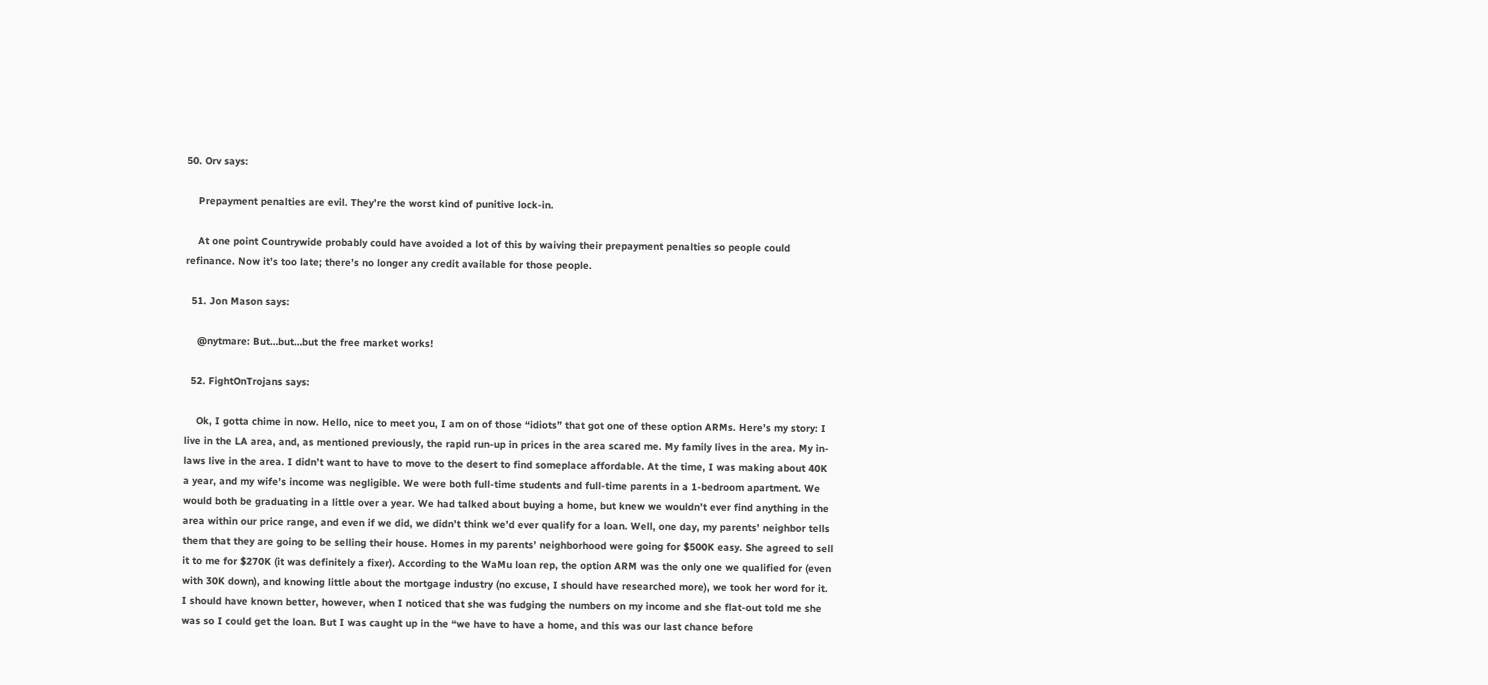50. Orv says:

    Prepayment penalties are evil. They’re the worst kind of punitive lock-in.

    At one point Countrywide probably could have avoided a lot of this by waiving their prepayment penalties so people could refinance. Now it’s too late; there’s no longer any credit available for those people.

  51. Jon Mason says:

    @nytmare: But…but…but the free market works!

  52. FightOnTrojans says:

    Ok, I gotta chime in now. Hello, nice to meet you, I am on of those “idiots” that got one of these option ARMs. Here’s my story: I live in the LA area, and, as mentioned previously, the rapid run-up in prices in the area scared me. My family lives in the area. My in-laws live in the area. I didn’t want to have to move to the desert to find someplace affordable. At the time, I was making about 40K a year, and my wife’s income was negligible. We were both full-time students and full-time parents in a 1-bedroom apartment. We would both be graduating in a little over a year. We had talked about buying a home, but knew we wouldn’t ever find anything in the area within our price range, and even if we did, we didn’t think we’d ever qualify for a loan. Well, one day, my parents’ neighbor tells them that they are going to be selling their house. Homes in my parents’ neighborhood were going for $500K easy. She agreed to sell it to me for $270K (it was definitely a fixer). According to the WaMu loan rep, the option ARM was the only one we qualified for (even with 30K down), and knowing little about the mortgage industry (no excuse, I should have researched more), we took her word for it. I should have known better, however, when I noticed that she was fudging the numbers on my income and she flat-out told me she was so I could get the loan. But I was caught up in the “we have to have a home, and this was our last chance before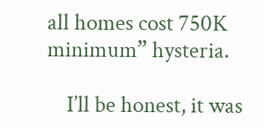all homes cost 750K minimum” hysteria.

    I’ll be honest, it was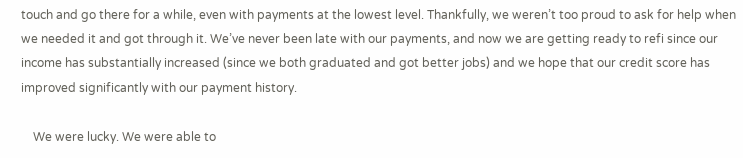touch and go there for a while, even with payments at the lowest level. Thankfully, we weren’t too proud to ask for help when we needed it and got through it. We’ve never been late with our payments, and now we are getting ready to refi since our income has substantially increased (since we both graduated and got better jobs) and we hope that our credit score has improved significantly with our payment history.

    We were lucky. We were able to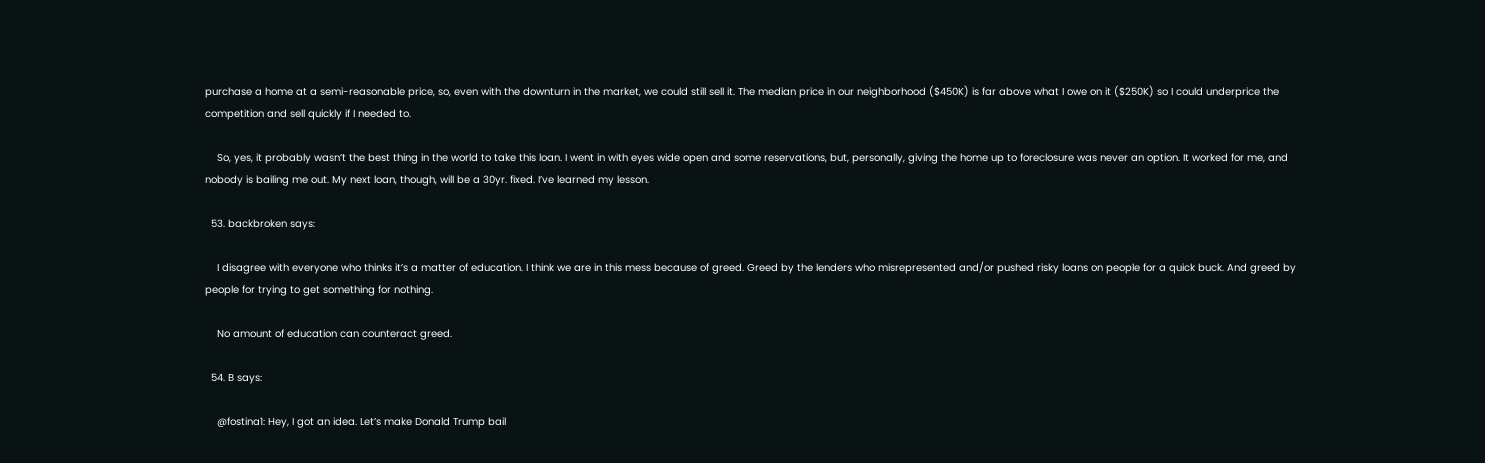purchase a home at a semi-reasonable price, so, even with the downturn in the market, we could still sell it. The median price in our neighborhood ($450K) is far above what I owe on it ($250K) so I could underprice the competition and sell quickly if I needed to.

    So, yes, it probably wasn’t the best thing in the world to take this loan. I went in with eyes wide open and some reservations, but, personally, giving the home up to foreclosure was never an option. It worked for me, and nobody is bailing me out. My next loan, though, will be a 30yr. fixed. I’ve learned my lesson.

  53. backbroken says:

    I disagree with everyone who thinks it’s a matter of education. I think we are in this mess because of greed. Greed by the lenders who misrepresented and/or pushed risky loans on people for a quick buck. And greed by people for trying to get something for nothing.

    No amount of education can counteract greed.

  54. B says:

    @fostina1: Hey, I got an idea. Let’s make Donald Trump bail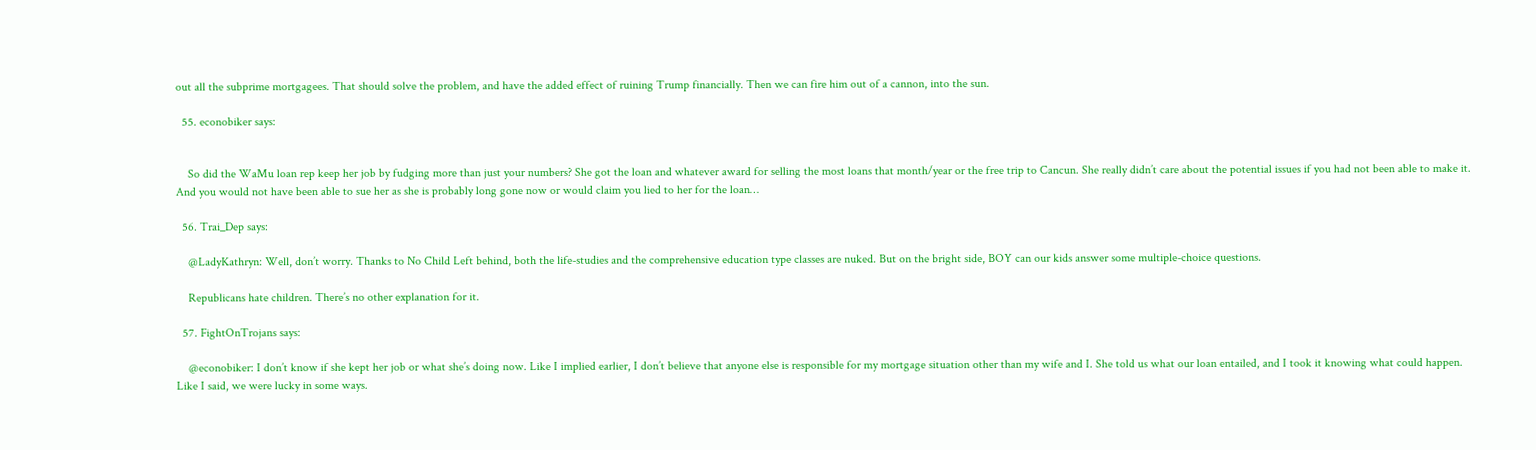out all the subprime mortgagees. That should solve the problem, and have the added effect of ruining Trump financially. Then we can fire him out of a cannon, into the sun.

  55. econobiker says:


    So did the WaMu loan rep keep her job by fudging more than just your numbers? She got the loan and whatever award for selling the most loans that month/year or the free trip to Cancun. She really didn’t care about the potential issues if you had not been able to make it. And you would not have been able to sue her as she is probably long gone now or would claim you lied to her for the loan…

  56. Trai_Dep says:

    @LadyKathryn: Well, don’t worry. Thanks to No Child Left behind, both the life-studies and the comprehensive education type classes are nuked. But on the bright side, BOY can our kids answer some multiple-choice questions.

    Republicans hate children. There’s no other explanation for it.

  57. FightOnTrojans says:

    @econobiker: I don’t know if she kept her job or what she’s doing now. Like I implied earlier, I don’t believe that anyone else is responsible for my mortgage situation other than my wife and I. She told us what our loan entailed, and I took it knowing what could happen. Like I said, we were lucky in some ways.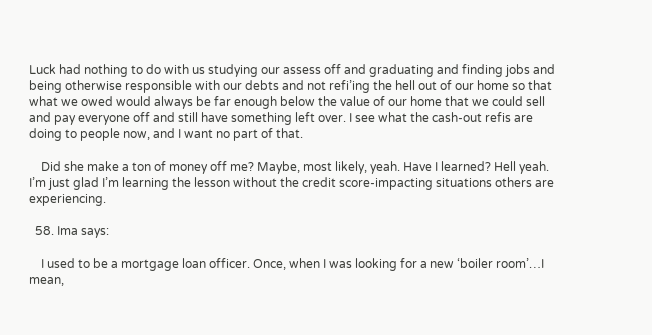Luck had nothing to do with us studying our assess off and graduating and finding jobs and being otherwise responsible with our debts and not refi’ing the hell out of our home so that what we owed would always be far enough below the value of our home that we could sell and pay everyone off and still have something left over. I see what the cash-out refis are doing to people now, and I want no part of that.

    Did she make a ton of money off me? Maybe, most likely, yeah. Have I learned? Hell yeah. I’m just glad I’m learning the lesson without the credit score-impacting situations others are experiencing.

  58. Ima says:

    I used to be a mortgage loan officer. Once, when I was looking for a new ‘boiler room’…I mean,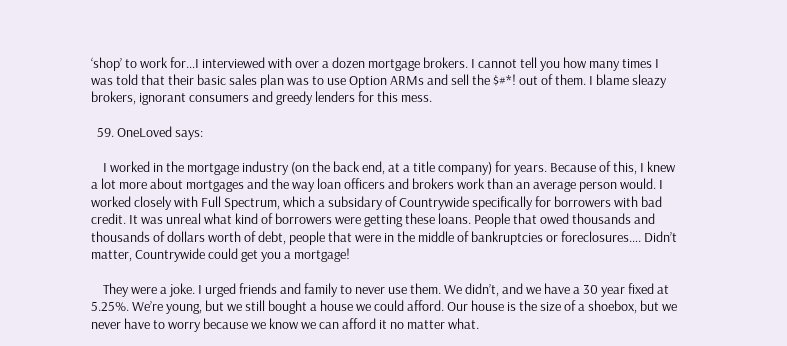‘shop’ to work for…I interviewed with over a dozen mortgage brokers. I cannot tell you how many times I was told that their basic sales plan was to use Option ARMs and sell the $#*! out of them. I blame sleazy brokers, ignorant consumers and greedy lenders for this mess.

  59. OneLoved says:

    I worked in the mortgage industry (on the back end, at a title company) for years. Because of this, I knew a lot more about mortgages and the way loan officers and brokers work than an average person would. I worked closely with Full Spectrum, which a subsidary of Countrywide specifically for borrowers with bad credit. It was unreal what kind of borrowers were getting these loans. People that owed thousands and thousands of dollars worth of debt, people that were in the middle of bankruptcies or foreclosures…. Didn’t matter, Countrywide could get you a mortgage!

    They were a joke. I urged friends and family to never use them. We didn’t, and we have a 30 year fixed at 5.25%. We’re young, but we still bought a house we could afford. Our house is the size of a shoebox, but we never have to worry because we know we can afford it no matter what.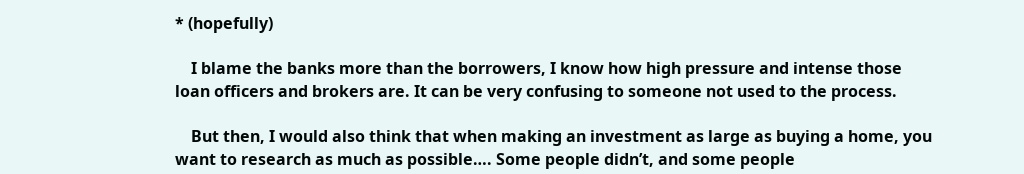* (hopefully)

    I blame the banks more than the borrowers, I know how high pressure and intense those loan officers and brokers are. It can be very confusing to someone not used to the process.

    But then, I would also think that when making an investment as large as buying a home, you want to research as much as possible…. Some people didn’t, and some people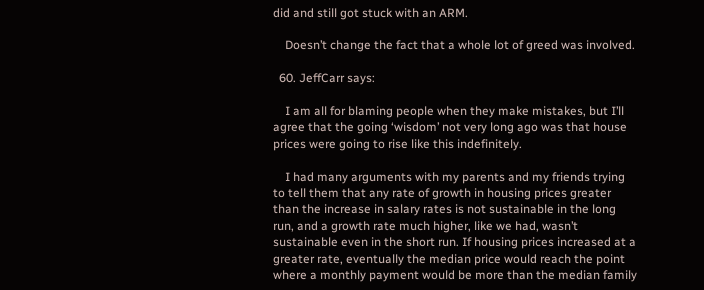did and still got stuck with an ARM.

    Doesn’t change the fact that a whole lot of greed was involved.

  60. JeffCarr says:

    I am all for blaming people when they make mistakes, but I’ll agree that the going ‘wisdom’ not very long ago was that house prices were going to rise like this indefinitely.

    I had many arguments with my parents and my friends trying to tell them that any rate of growth in housing prices greater than the increase in salary rates is not sustainable in the long run, and a growth rate much higher, like we had, wasn’t sustainable even in the short run. If housing prices increased at a greater rate, eventually the median price would reach the point where a monthly payment would be more than the median family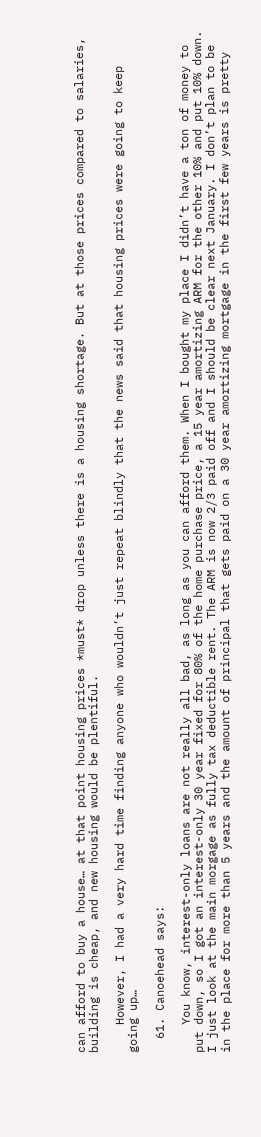can afford to buy a house… at that point housing prices *must* drop unless there is a housing shortage. But at those prices compared to salaries, building is cheap, and new housing would be plentiful.

    However, I had a very hard time finding anyone who wouldn’t just repeat blindly that the news said that housing prices were going to keep going up…

  61. Canoehead says:

    You know, interest-only loans are not really all bad, as long as you can afford them. When I bought my place I didn’t have a ton of money to put down, so I got an interest-only 30 year fixed for 80% of the home purchase price, a 15 year amortizing ARM for the other 10% and put 10% down. I just look at the main morgage as fully tax deductible rent. The ARM is now 2/3 paid off and I should be clear next January. I don’t plan to be in the place for more than 5 years and the amount of principal that gets paid on a 30 year amortizing mortgage in the first few years is pretty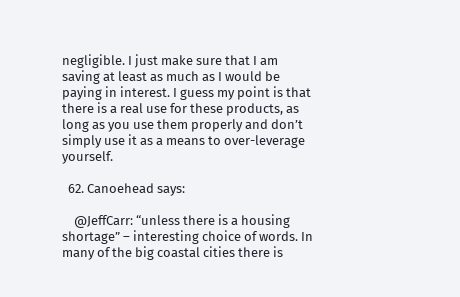negligible. I just make sure that I am saving at least as much as I would be paying in interest. I guess my point is that there is a real use for these products, as long as you use them properly and don’t simply use it as a means to over-leverage yourself.

  62. Canoehead says:

    @JeffCarr: “unless there is a housing shortage” – interesting choice of words. In many of the big coastal cities there is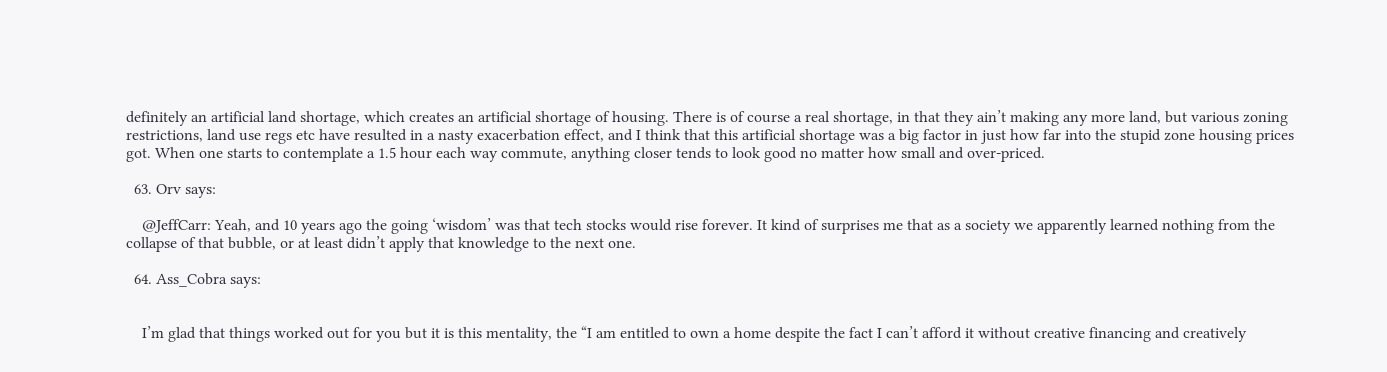definitely an artificial land shortage, which creates an artificial shortage of housing. There is of course a real shortage, in that they ain’t making any more land, but various zoning restrictions, land use regs etc have resulted in a nasty exacerbation effect, and I think that this artificial shortage was a big factor in just how far into the stupid zone housing prices got. When one starts to contemplate a 1.5 hour each way commute, anything closer tends to look good no matter how small and over-priced.

  63. Orv says:

    @JeffCarr: Yeah, and 10 years ago the going ‘wisdom’ was that tech stocks would rise forever. It kind of surprises me that as a society we apparently learned nothing from the collapse of that bubble, or at least didn’t apply that knowledge to the next one.

  64. Ass_Cobra says:


    I’m glad that things worked out for you but it is this mentality, the “I am entitled to own a home despite the fact I can’t afford it without creative financing and creatively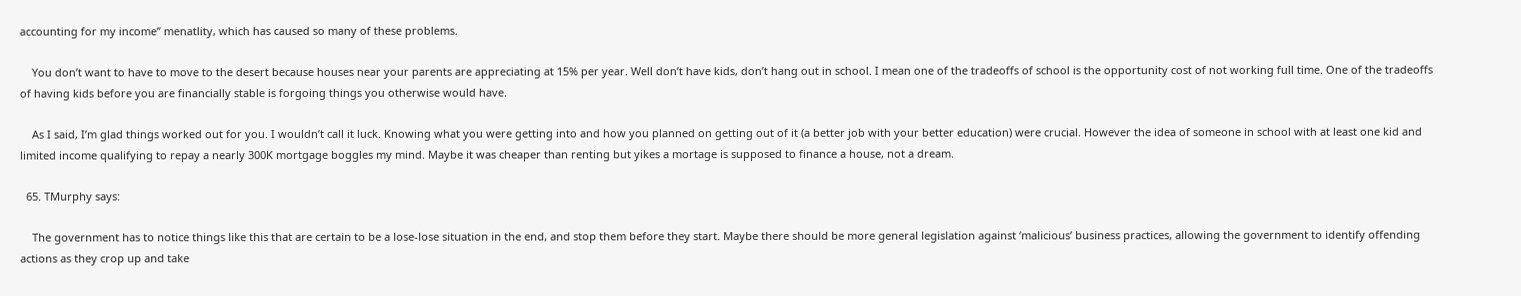accounting for my income” menatlity, which has caused so many of these problems.

    You don’t want to have to move to the desert because houses near your parents are appreciating at 15% per year. Well don’t have kids, don’t hang out in school. I mean one of the tradeoffs of school is the opportunity cost of not working full time. One of the tradeoffs of having kids before you are financially stable is forgoing things you otherwise would have.

    As I said, I’m glad things worked out for you. I wouldn’t call it luck. Knowing what you were getting into and how you planned on getting out of it (a better job with your better education) were crucial. However the idea of someone in school with at least one kid and limited income qualifying to repay a nearly 300K mortgage boggles my mind. Maybe it was cheaper than renting but yikes a mortage is supposed to finance a house, not a dream.

  65. TMurphy says:

    The government has to notice things like this that are certain to be a lose-lose situation in the end, and stop them before they start. Maybe there should be more general legislation against ‘malicious’ business practices, allowing the government to identify offending actions as they crop up and take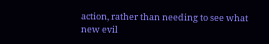action, rather than needing to see what new evil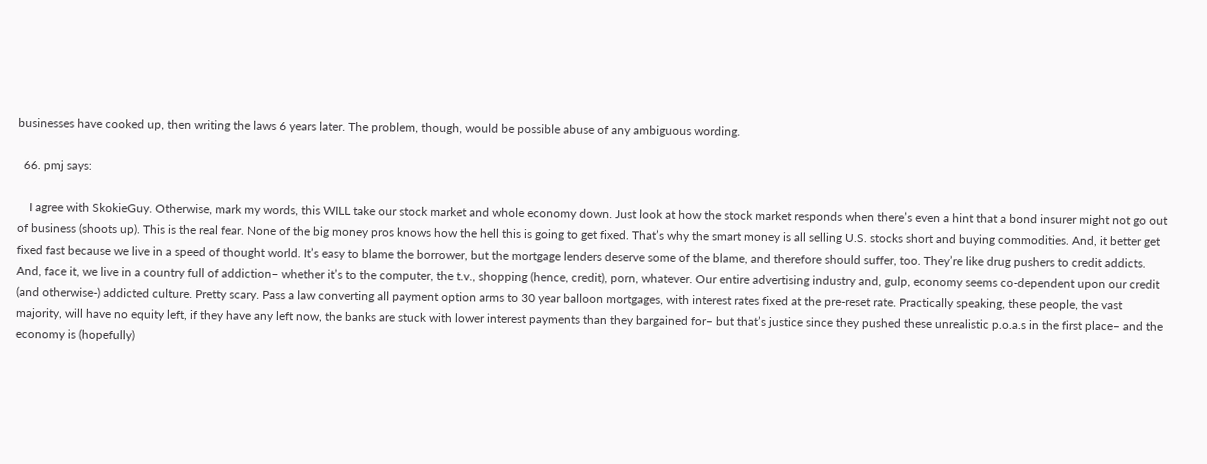businesses have cooked up, then writing the laws 6 years later. The problem, though, would be possible abuse of any ambiguous wording.

  66. pmj says:

    I agree with SkokieGuy. Otherwise, mark my words, this WILL take our stock market and whole economy down. Just look at how the stock market responds when there’s even a hint that a bond insurer might not go out of business (shoots up). This is the real fear. None of the big money pros knows how the hell this is going to get fixed. That’s why the smart money is all selling U.S. stocks short and buying commodities. And, it better get fixed fast because we live in a speed of thought world. It’s easy to blame the borrower, but the mortgage lenders deserve some of the blame, and therefore should suffer, too. They’re like drug pushers to credit addicts. And, face it, we live in a country full of addiction– whether it’s to the computer, the t.v., shopping (hence, credit), porn, whatever. Our entire advertising industry and, gulp, economy seems co-dependent upon our credit (and otherwise-) addicted culture. Pretty scary. Pass a law converting all payment option arms to 30 year balloon mortgages, with interest rates fixed at the pre-reset rate. Practically speaking, these people, the vast majority, will have no equity left, if they have any left now, the banks are stuck with lower interest payments than they bargained for– but that’s justice since they pushed these unrealistic p.o.a.s in the first place– and the economy is (hopefully)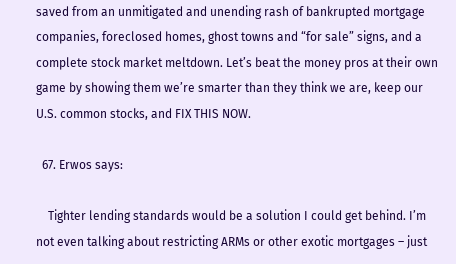saved from an unmitigated and unending rash of bankrupted mortgage companies, foreclosed homes, ghost towns and “for sale” signs, and a complete stock market meltdown. Let’s beat the money pros at their own game by showing them we’re smarter than they think we are, keep our U.S. common stocks, and FIX THIS NOW.

  67. Erwos says:

    Tighter lending standards would be a solution I could get behind. I’m not even talking about restricting ARMs or other exotic mortgages – just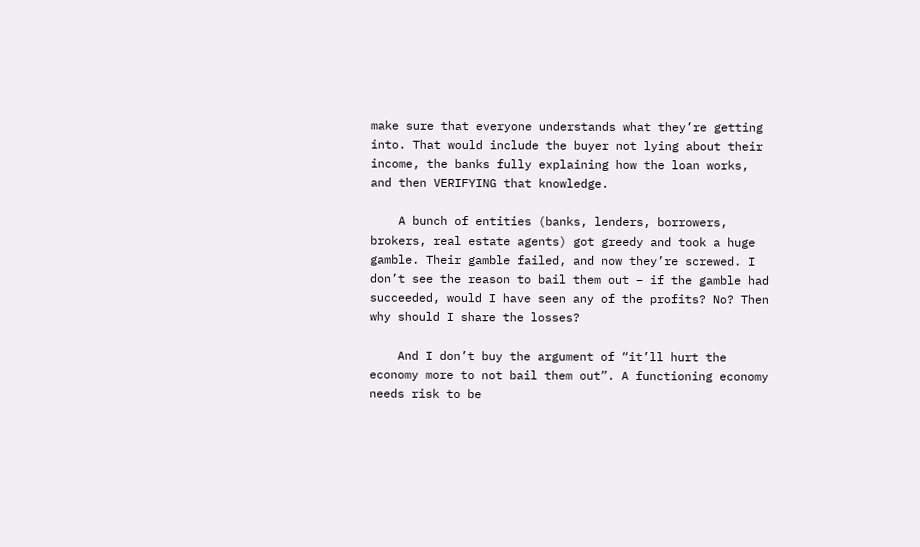make sure that everyone understands what they’re getting into. That would include the buyer not lying about their income, the banks fully explaining how the loan works, and then VERIFYING that knowledge.

    A bunch of entities (banks, lenders, borrowers, brokers, real estate agents) got greedy and took a huge gamble. Their gamble failed, and now they’re screwed. I don’t see the reason to bail them out – if the gamble had succeeded, would I have seen any of the profits? No? Then why should I share the losses?

    And I don’t buy the argument of “it’ll hurt the economy more to not bail them out”. A functioning economy needs risk to be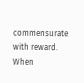commensurate with reward. When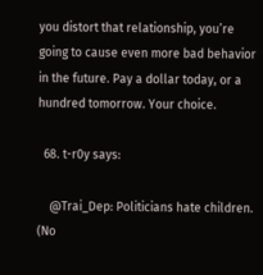you distort that relationship, you’re going to cause even more bad behavior in the future. Pay a dollar today, or a hundred tomorrow. Your choice.

  68. t-r0y says:

    @Trai_Dep: Politicians hate children. (No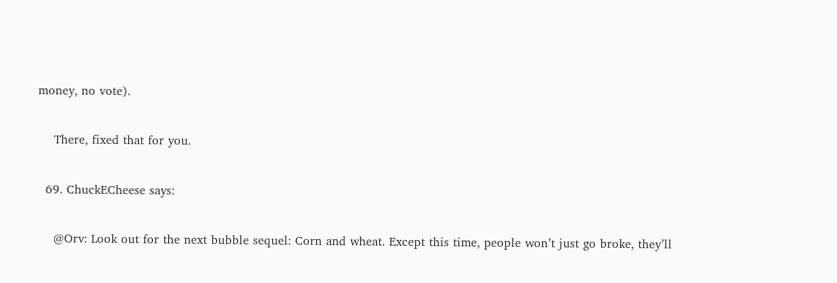money, no vote).

    There, fixed that for you.

  69. ChuckECheese says:

    @Orv: Look out for the next bubble sequel: Corn and wheat. Except this time, people won’t just go broke, they’ll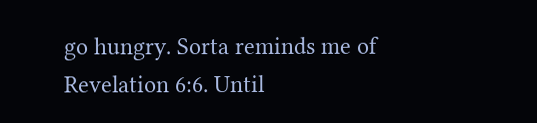go hungry. Sorta reminds me of Revelation 6:6. Until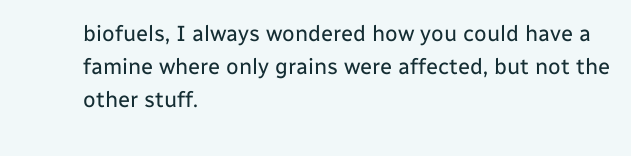biofuels, I always wondered how you could have a famine where only grains were affected, but not the other stuff.